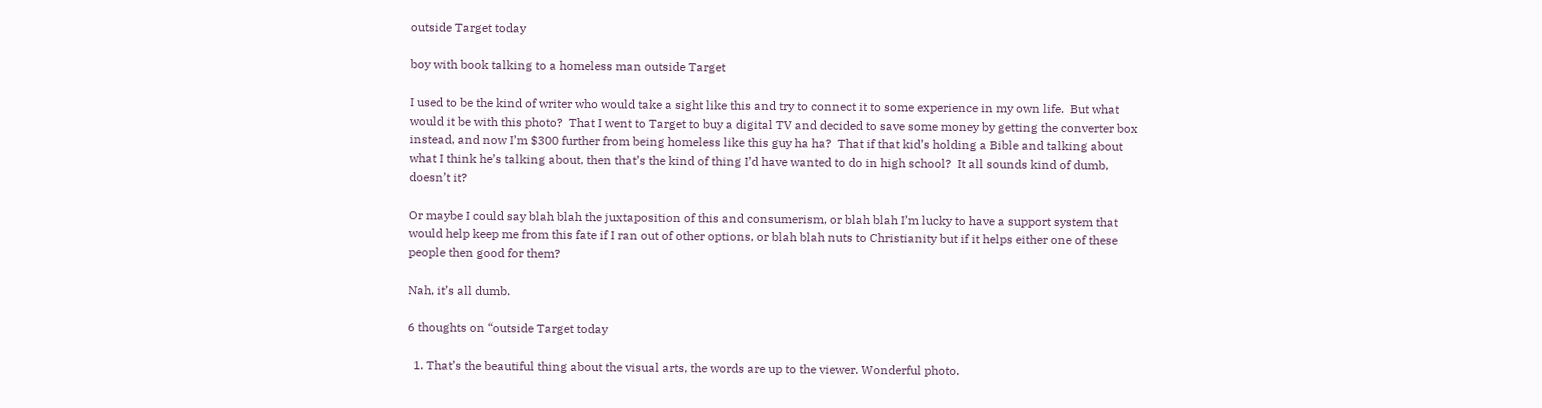outside Target today

boy with book talking to a homeless man outside Target

I used to be the kind of writer who would take a sight like this and try to connect it to some experience in my own life.  But what would it be with this photo?  That I went to Target to buy a digital TV and decided to save some money by getting the converter box instead, and now I’m $300 further from being homeless like this guy ha ha?  That if that kid’s holding a Bible and talking about what I think he’s talking about, then that’s the kind of thing I’d have wanted to do in high school?  It all sounds kind of dumb, doesn’t it?

Or maybe I could say blah blah the juxtaposition of this and consumerism, or blah blah I’m lucky to have a support system that would help keep me from this fate if I ran out of other options, or blah blah nuts to Christianity but if it helps either one of these people then good for them?

Nah, it’s all dumb.

6 thoughts on “outside Target today

  1. That’s the beautiful thing about the visual arts, the words are up to the viewer. Wonderful photo.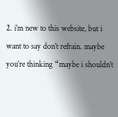2. i’m new to this website, but i want to say don’t refrain. maybe you’re thinking “maybe i shouldn’t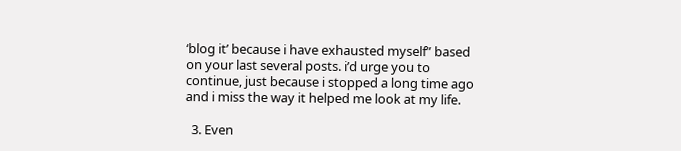‘blog it’ because i have exhausted myself” based on your last several posts. i’d urge you to continue, just because i stopped a long time ago and i miss the way it helped me look at my life.

  3. Even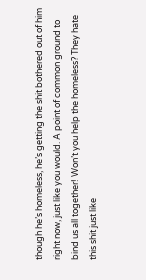though he’s homeless, he’s getting the shit bothered out of him right now, just like you would. A point of common ground to bind us all together! Won’t you help the homeless? They hate this shit just like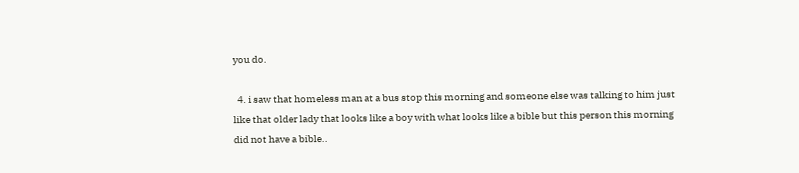you do.

  4. i saw that homeless man at a bus stop this morning and someone else was talking to him just like that older lady that looks like a boy with what looks like a bible but this person this morning did not have a bible..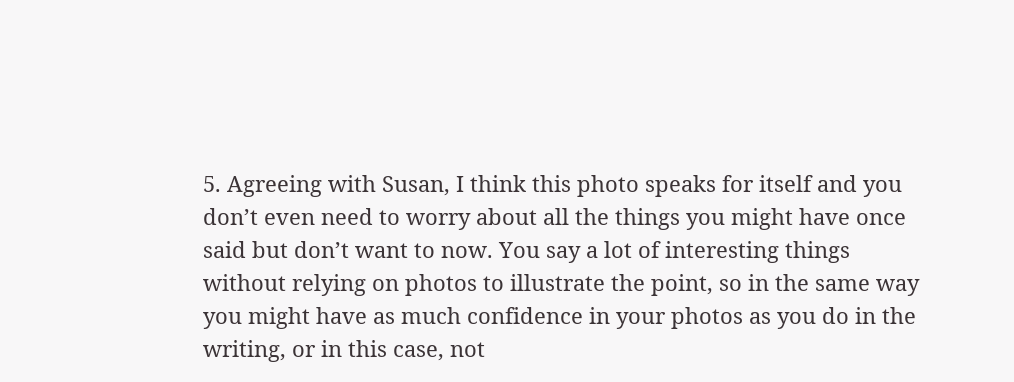5. Agreeing with Susan, I think this photo speaks for itself and you don’t even need to worry about all the things you might have once said but don’t want to now. You say a lot of interesting things without relying on photos to illustrate the point, so in the same way you might have as much confidence in your photos as you do in the writing, or in this case, not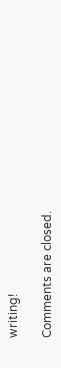writing!

Comments are closed.